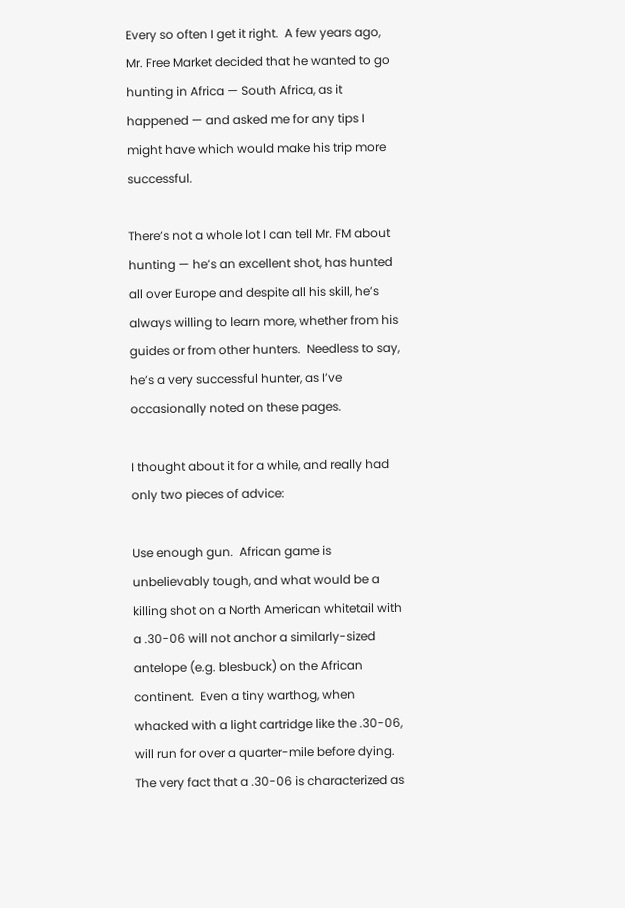Every so often I get it right.  A few years ago, Mr. Free Market decided that he wanted to go hunting in Africa — South Africa, as it happened — and asked me for any tips I might have which would make his trip more successful.

There’s not a whole lot I can tell Mr. FM about hunting — he’s an excellent shot, has hunted all over Europe and despite all his skill, he’s always willing to learn more, whether from his guides or from other hunters.  Needless to say, he’s a very successful hunter, as I’ve occasionally noted on these pages.

I thought about it for a while, and really had only two pieces of advice:

Use enough gun.  African game is unbelievably tough, and what would be a killing shot on a North American whitetail with a .30-06 will not anchor a similarly-sized antelope (e.g. blesbuck) on the African continent.  Even a tiny warthog, when whacked with a light cartridge like the .30-06, will run for over a quarter-mile before dying.  The very fact that a .30-06 is characterized as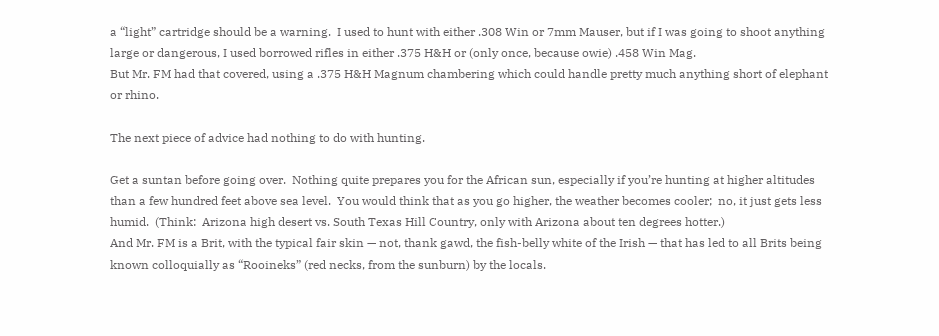a “light” cartridge should be a warning.  I used to hunt with either .308 Win or 7mm Mauser, but if I was going to shoot anything large or dangerous, I used borrowed rifles in either .375 H&H or (only once, because owie) .458 Win Mag.
But Mr. FM had that covered, using a .375 H&H Magnum chambering which could handle pretty much anything short of elephant or rhino.

The next piece of advice had nothing to do with hunting.

Get a suntan before going over.  Nothing quite prepares you for the African sun, especially if you’re hunting at higher altitudes than a few hundred feet above sea level.  You would think that as you go higher, the weather becomes cooler;  no, it just gets less humid.  (Think:  Arizona high desert vs. South Texas Hill Country, only with Arizona about ten degrees hotter.)
And Mr. FM is a Brit, with the typical fair skin — not, thank gawd, the fish-belly white of the Irish — that has led to all Brits being known colloquially as “Rooineks” (red necks, from the sunburn) by the locals.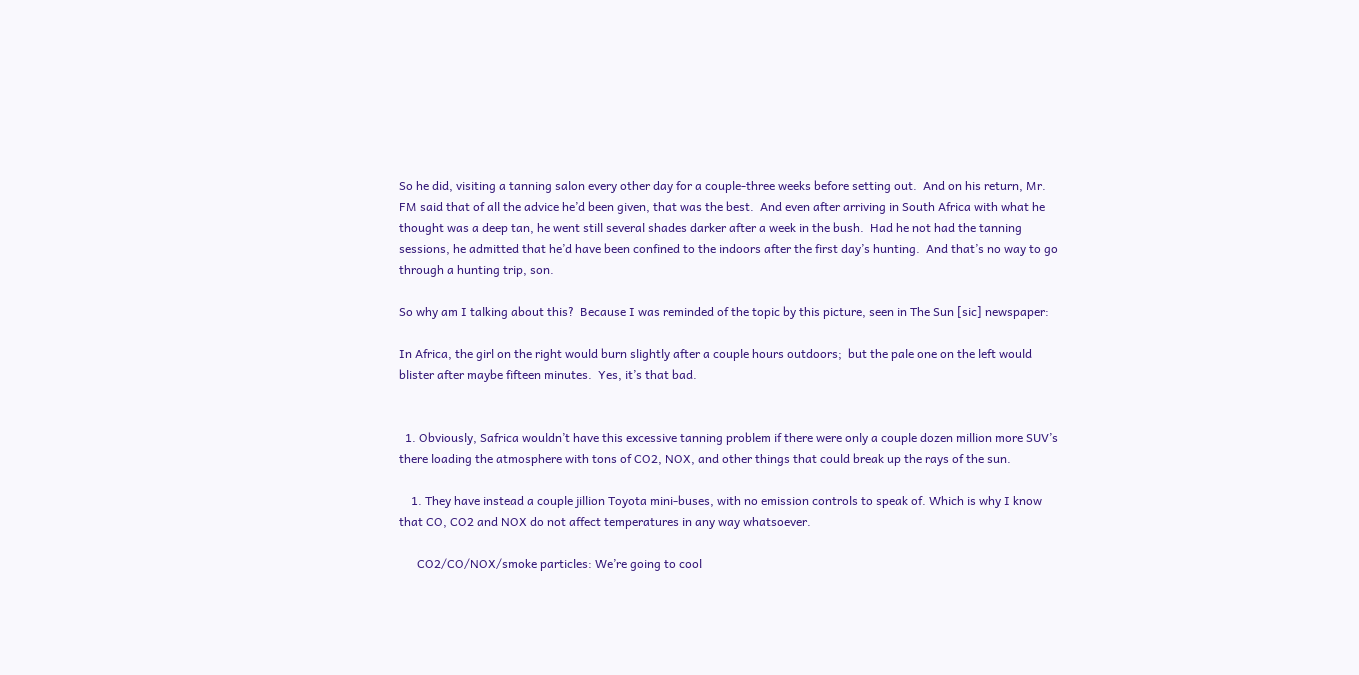So he did, visiting a tanning salon every other day for a couple-three weeks before setting out.  And on his return, Mr. FM said that of all the advice he’d been given, that was the best.  And even after arriving in South Africa with what he thought was a deep tan, he went still several shades darker after a week in the bush.  Had he not had the tanning sessions, he admitted that he’d have been confined to the indoors after the first day’s hunting.  And that’s no way to go through a hunting trip, son.

So why am I talking about this?  Because I was reminded of the topic by this picture, seen in The Sun [sic] newspaper:

In Africa, the girl on the right would burn slightly after a couple hours outdoors;  but the pale one on the left would blister after maybe fifteen minutes.  Yes, it’s that bad.


  1. Obviously, Safrica wouldn’t have this excessive tanning problem if there were only a couple dozen million more SUV’s there loading the atmosphere with tons of CO2, NOX, and other things that could break up the rays of the sun.

    1. They have instead a couple jillion Toyota mini-buses, with no emission controls to speak of. Which is why I know that CO, CO2 and NOX do not affect temperatures in any way whatsoever.

      CO2/CO/NOX/smoke particles: We’re going to cool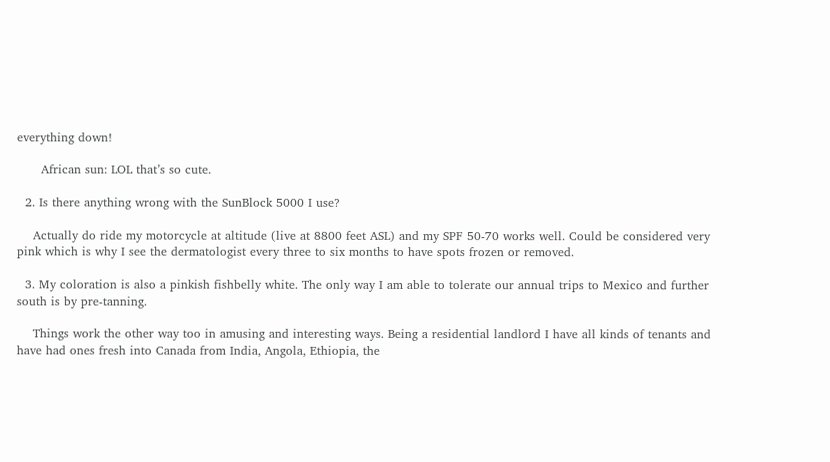everything down!

      African sun: LOL that’s so cute.

  2. Is there anything wrong with the SunBlock 5000 I use?

    Actually do ride my motorcycle at altitude (live at 8800 feet ASL) and my SPF 50-70 works well. Could be considered very pink which is why I see the dermatologist every three to six months to have spots frozen or removed.

  3. My coloration is also a pinkish fishbelly white. The only way I am able to tolerate our annual trips to Mexico and further south is by pre-tanning.

    Things work the other way too in amusing and interesting ways. Being a residential landlord I have all kinds of tenants and have had ones fresh into Canada from India, Angola, Ethiopia, the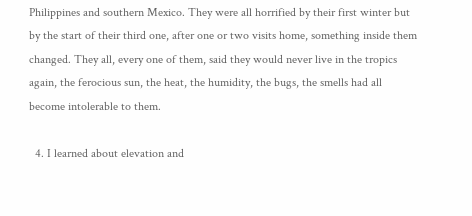Philippines and southern Mexico. They were all horrified by their first winter but by the start of their third one, after one or two visits home, something inside them changed. They all, every one of them, said they would never live in the tropics again, the ferocious sun, the heat, the humidity, the bugs, the smells had all become intolerable to them.

  4. I learned about elevation and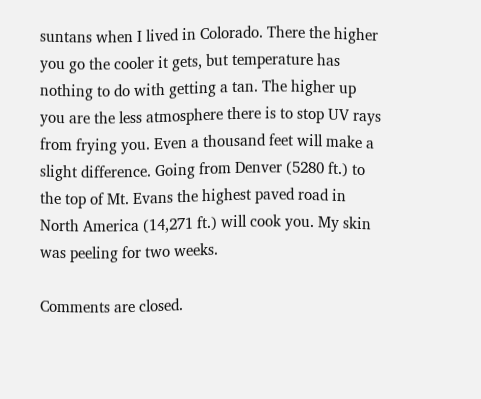suntans when I lived in Colorado. There the higher you go the cooler it gets, but temperature has nothing to do with getting a tan. The higher up you are the less atmosphere there is to stop UV rays from frying you. Even a thousand feet will make a slight difference. Going from Denver (5280 ft.) to the top of Mt. Evans the highest paved road in North America (14,271 ft.) will cook you. My skin was peeling for two weeks.

Comments are closed.